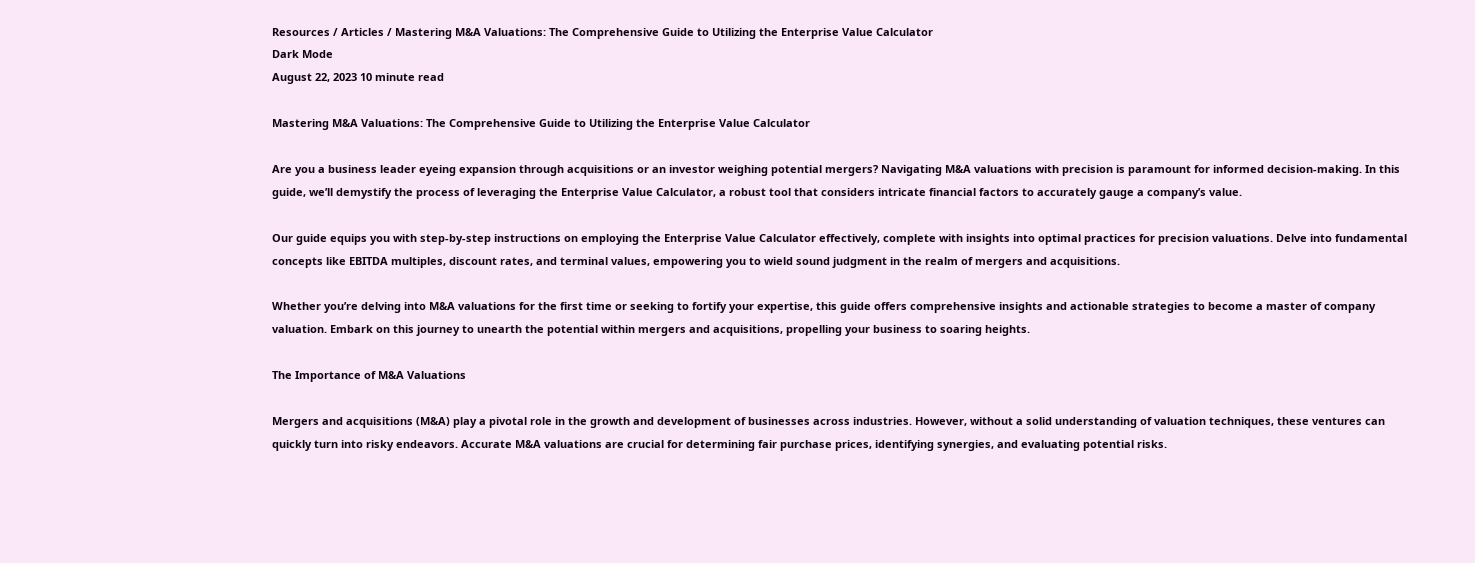Resources / Articles / Mastering M&A Valuations: The Comprehensive Guide to Utilizing the Enterprise Value Calculator
Dark Mode
August 22, 2023 10 minute read

Mastering M&A Valuations: The Comprehensive Guide to Utilizing the Enterprise Value Calculator

Are you a business leader eyeing expansion through acquisitions or an investor weighing potential mergers? Navigating M&A valuations with precision is paramount for informed decision-making. In this guide, we’ll demystify the process of leveraging the Enterprise Value Calculator, a robust tool that considers intricate financial factors to accurately gauge a company’s value.

Our guide equips you with step-by-step instructions on employing the Enterprise Value Calculator effectively, complete with insights into optimal practices for precision valuations. Delve into fundamental concepts like EBITDA multiples, discount rates, and terminal values, empowering you to wield sound judgment in the realm of mergers and acquisitions.

Whether you’re delving into M&A valuations for the first time or seeking to fortify your expertise, this guide offers comprehensive insights and actionable strategies to become a master of company valuation. Embark on this journey to unearth the potential within mergers and acquisitions, propelling your business to soaring heights.

The Importance of M&A Valuations

Mergers and acquisitions (M&A) play a pivotal role in the growth and development of businesses across industries. However, without a solid understanding of valuation techniques, these ventures can quickly turn into risky endeavors. Accurate M&A valuations are crucial for determining fair purchase prices, identifying synergies, and evaluating potential risks.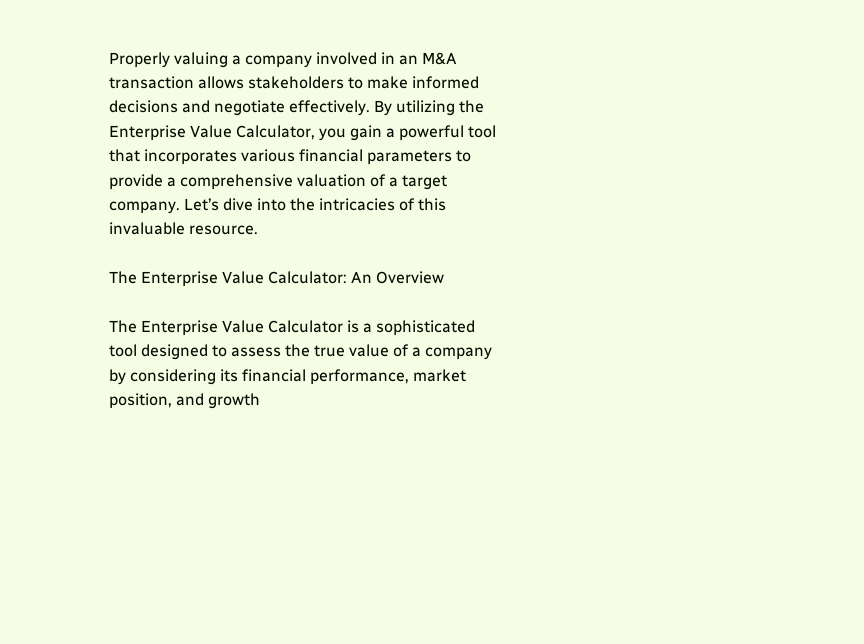Properly valuing a company involved in an M&A transaction allows stakeholders to make informed decisions and negotiate effectively. By utilizing the Enterprise Value Calculator, you gain a powerful tool that incorporates various financial parameters to provide a comprehensive valuation of a target company. Let’s dive into the intricacies of this invaluable resource.

The Enterprise Value Calculator: An Overview

The Enterprise Value Calculator is a sophisticated tool designed to assess the true value of a company by considering its financial performance, market position, and growth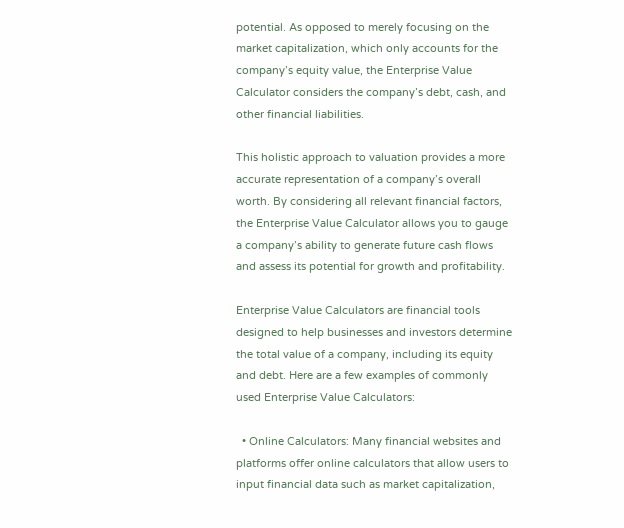potential. As opposed to merely focusing on the market capitalization, which only accounts for the company’s equity value, the Enterprise Value Calculator considers the company’s debt, cash, and other financial liabilities.

This holistic approach to valuation provides a more accurate representation of a company’s overall worth. By considering all relevant financial factors, the Enterprise Value Calculator allows you to gauge a company’s ability to generate future cash flows and assess its potential for growth and profitability.

Enterprise Value Calculators are financial tools designed to help businesses and investors determine the total value of a company, including its equity and debt. Here are a few examples of commonly used Enterprise Value Calculators:

  • Online Calculators: Many financial websites and platforms offer online calculators that allow users to input financial data such as market capitalization,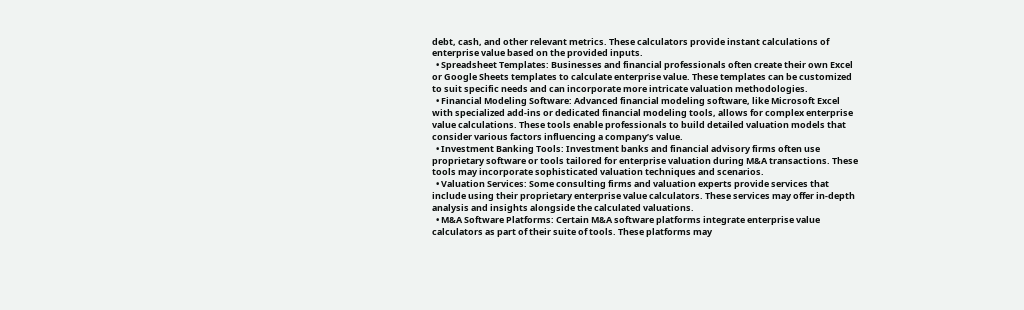debt, cash, and other relevant metrics. These calculators provide instant calculations of enterprise value based on the provided inputs.
  • Spreadsheet Templates: Businesses and financial professionals often create their own Excel or Google Sheets templates to calculate enterprise value. These templates can be customized to suit specific needs and can incorporate more intricate valuation methodologies.
  • Financial Modeling Software: Advanced financial modeling software, like Microsoft Excel with specialized add-ins or dedicated financial modeling tools, allows for complex enterprise value calculations. These tools enable professionals to build detailed valuation models that consider various factors influencing a company’s value.
  • Investment Banking Tools: Investment banks and financial advisory firms often use proprietary software or tools tailored for enterprise valuation during M&A transactions. These tools may incorporate sophisticated valuation techniques and scenarios.
  • Valuation Services: Some consulting firms and valuation experts provide services that include using their proprietary enterprise value calculators. These services may offer in-depth analysis and insights alongside the calculated valuations.
  • M&A Software Platforms: Certain M&A software platforms integrate enterprise value calculators as part of their suite of tools. These platforms may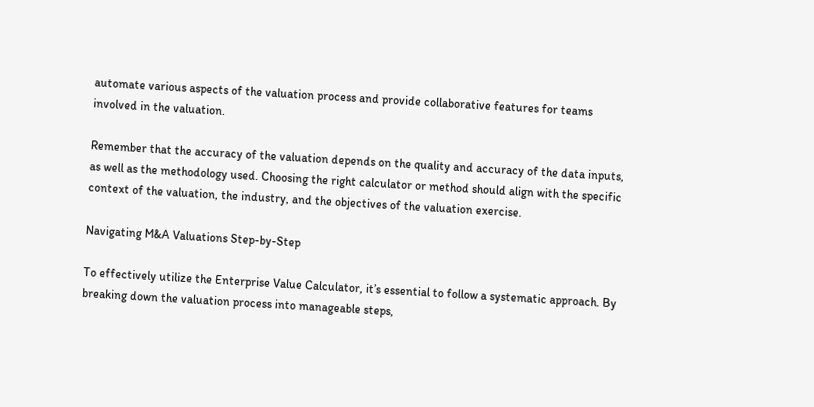automate various aspects of the valuation process and provide collaborative features for teams involved in the valuation.

Remember that the accuracy of the valuation depends on the quality and accuracy of the data inputs, as well as the methodology used. Choosing the right calculator or method should align with the specific context of the valuation, the industry, and the objectives of the valuation exercise.

Navigating M&A Valuations Step-by-Step

To effectively utilize the Enterprise Value Calculator, it’s essential to follow a systematic approach. By breaking down the valuation process into manageable steps,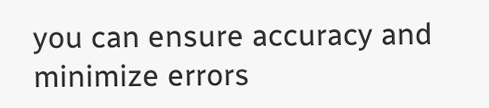you can ensure accuracy and minimize errors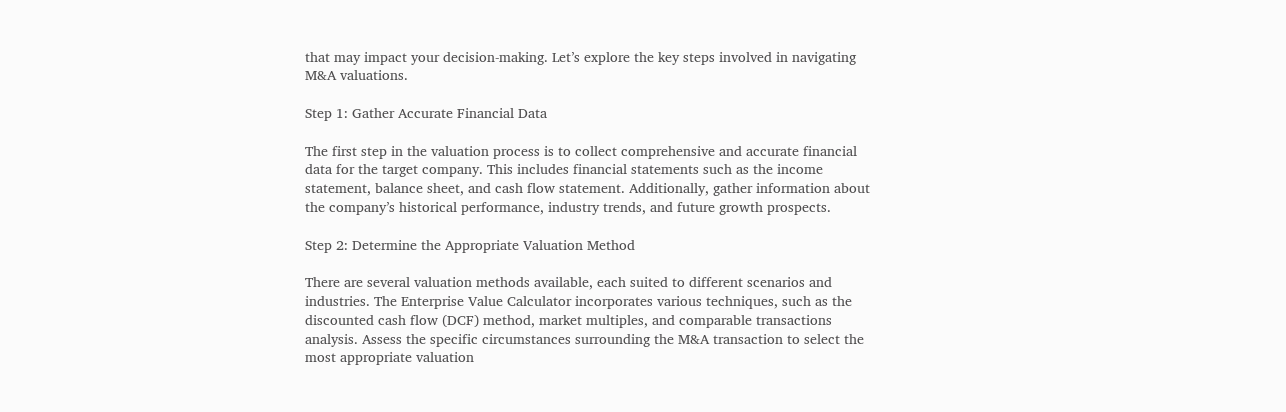that may impact your decision-making. Let’s explore the key steps involved in navigating M&A valuations.

Step 1: Gather Accurate Financial Data

The first step in the valuation process is to collect comprehensive and accurate financial data for the target company. This includes financial statements such as the income statement, balance sheet, and cash flow statement. Additionally, gather information about the company’s historical performance, industry trends, and future growth prospects.

Step 2: Determine the Appropriate Valuation Method

There are several valuation methods available, each suited to different scenarios and industries. The Enterprise Value Calculator incorporates various techniques, such as the discounted cash flow (DCF) method, market multiples, and comparable transactions analysis. Assess the specific circumstances surrounding the M&A transaction to select the most appropriate valuation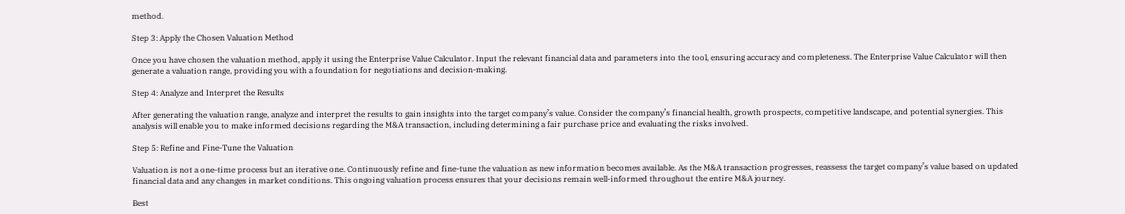method.

Step 3: Apply the Chosen Valuation Method

Once you have chosen the valuation method, apply it using the Enterprise Value Calculator. Input the relevant financial data and parameters into the tool, ensuring accuracy and completeness. The Enterprise Value Calculator will then generate a valuation range, providing you with a foundation for negotiations and decision-making.

Step 4: Analyze and Interpret the Results

After generating the valuation range, analyze and interpret the results to gain insights into the target company’s value. Consider the company’s financial health, growth prospects, competitive landscape, and potential synergies. This analysis will enable you to make informed decisions regarding the M&A transaction, including determining a fair purchase price and evaluating the risks involved.

Step 5: Refine and Fine-Tune the Valuation

Valuation is not a one-time process but an iterative one. Continuously refine and fine-tune the valuation as new information becomes available. As the M&A transaction progresses, reassess the target company’s value based on updated financial data and any changes in market conditions. This ongoing valuation process ensures that your decisions remain well-informed throughout the entire M&A journey.

Best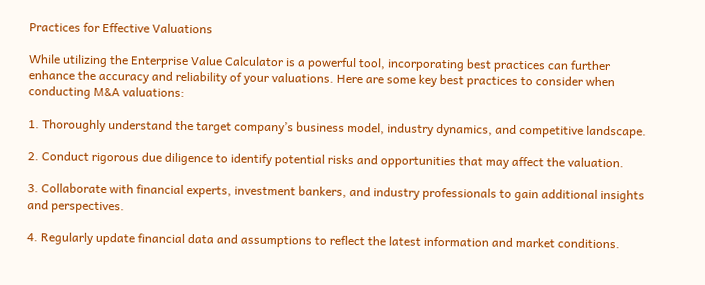Practices for Effective Valuations

While utilizing the Enterprise Value Calculator is a powerful tool, incorporating best practices can further enhance the accuracy and reliability of your valuations. Here are some key best practices to consider when conducting M&A valuations:

1. Thoroughly understand the target company’s business model, industry dynamics, and competitive landscape.

2. Conduct rigorous due diligence to identify potential risks and opportunities that may affect the valuation.

3. Collaborate with financial experts, investment bankers, and industry professionals to gain additional insights and perspectives.

4. Regularly update financial data and assumptions to reflect the latest information and market conditions.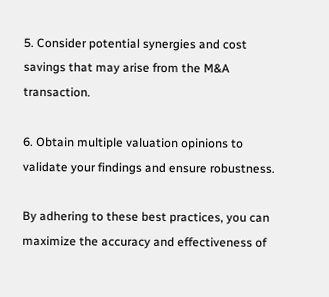5. Consider potential synergies and cost savings that may arise from the M&A transaction.

6. Obtain multiple valuation opinions to validate your findings and ensure robustness.

By adhering to these best practices, you can maximize the accuracy and effectiveness of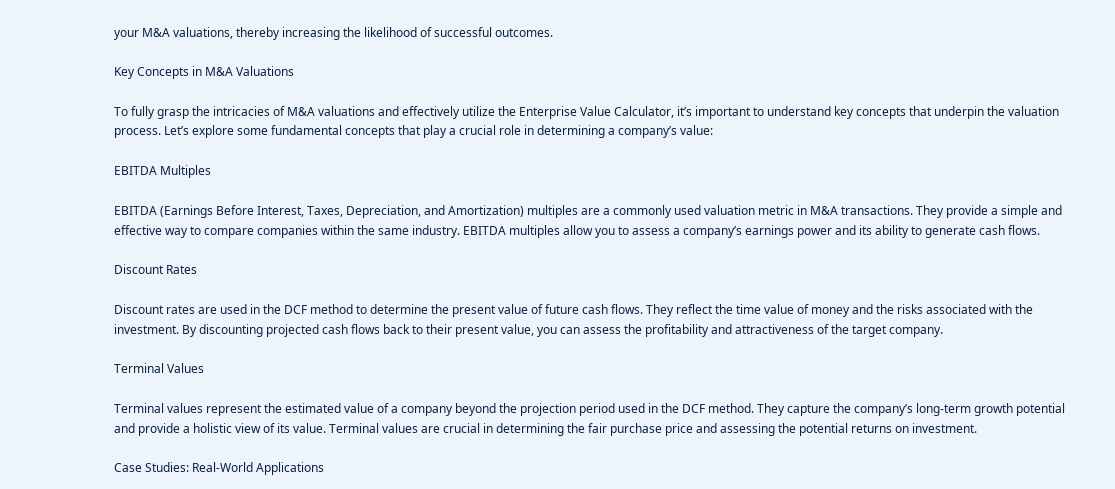your M&A valuations, thereby increasing the likelihood of successful outcomes.

Key Concepts in M&A Valuations

To fully grasp the intricacies of M&A valuations and effectively utilize the Enterprise Value Calculator, it’s important to understand key concepts that underpin the valuation process. Let’s explore some fundamental concepts that play a crucial role in determining a company’s value:

EBITDA Multiples

EBITDA (Earnings Before Interest, Taxes, Depreciation, and Amortization) multiples are a commonly used valuation metric in M&A transactions. They provide a simple and effective way to compare companies within the same industry. EBITDA multiples allow you to assess a company’s earnings power and its ability to generate cash flows.

Discount Rates

Discount rates are used in the DCF method to determine the present value of future cash flows. They reflect the time value of money and the risks associated with the investment. By discounting projected cash flows back to their present value, you can assess the profitability and attractiveness of the target company.

Terminal Values

Terminal values represent the estimated value of a company beyond the projection period used in the DCF method. They capture the company’s long-term growth potential and provide a holistic view of its value. Terminal values are crucial in determining the fair purchase price and assessing the potential returns on investment.

Case Studies: Real-World Applications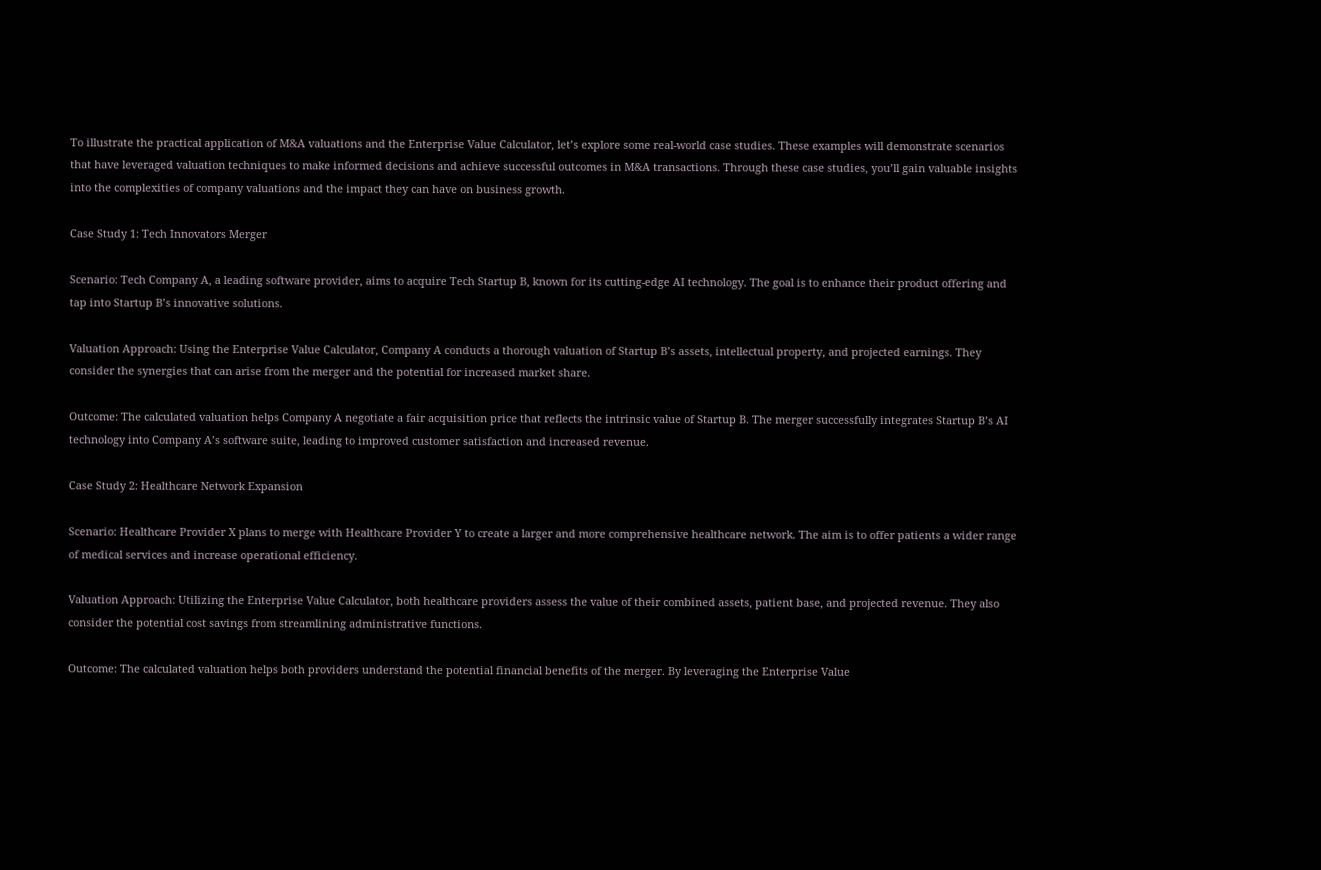To illustrate the practical application of M&A valuations and the Enterprise Value Calculator, let’s explore some real-world case studies. These examples will demonstrate scenarios that have leveraged valuation techniques to make informed decisions and achieve successful outcomes in M&A transactions. Through these case studies, you’ll gain valuable insights into the complexities of company valuations and the impact they can have on business growth.

Case Study 1: Tech Innovators Merger

Scenario: Tech Company A, a leading software provider, aims to acquire Tech Startup B, known for its cutting-edge AI technology. The goal is to enhance their product offering and tap into Startup B’s innovative solutions.

Valuation Approach: Using the Enterprise Value Calculator, Company A conducts a thorough valuation of Startup B’s assets, intellectual property, and projected earnings. They consider the synergies that can arise from the merger and the potential for increased market share.

Outcome: The calculated valuation helps Company A negotiate a fair acquisition price that reflects the intrinsic value of Startup B. The merger successfully integrates Startup B’s AI technology into Company A’s software suite, leading to improved customer satisfaction and increased revenue.

Case Study 2: Healthcare Network Expansion

Scenario: Healthcare Provider X plans to merge with Healthcare Provider Y to create a larger and more comprehensive healthcare network. The aim is to offer patients a wider range of medical services and increase operational efficiency.

Valuation Approach: Utilizing the Enterprise Value Calculator, both healthcare providers assess the value of their combined assets, patient base, and projected revenue. They also consider the potential cost savings from streamlining administrative functions.

Outcome: The calculated valuation helps both providers understand the potential financial benefits of the merger. By leveraging the Enterprise Value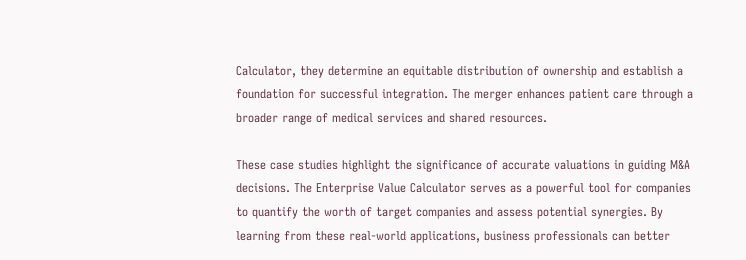Calculator, they determine an equitable distribution of ownership and establish a foundation for successful integration. The merger enhances patient care through a broader range of medical services and shared resources.

These case studies highlight the significance of accurate valuations in guiding M&A decisions. The Enterprise Value Calculator serves as a powerful tool for companies to quantify the worth of target companies and assess potential synergies. By learning from these real-world applications, business professionals can better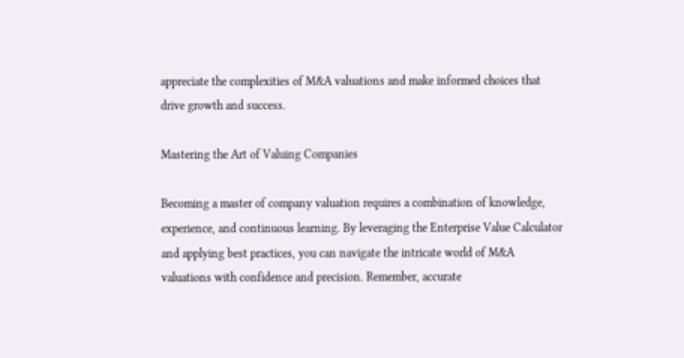appreciate the complexities of M&A valuations and make informed choices that drive growth and success.

Mastering the Art of Valuing Companies

Becoming a master of company valuation requires a combination of knowledge, experience, and continuous learning. By leveraging the Enterprise Value Calculator and applying best practices, you can navigate the intricate world of M&A valuations with confidence and precision. Remember, accurate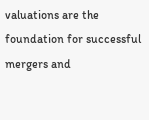valuations are the foundation for successful mergers and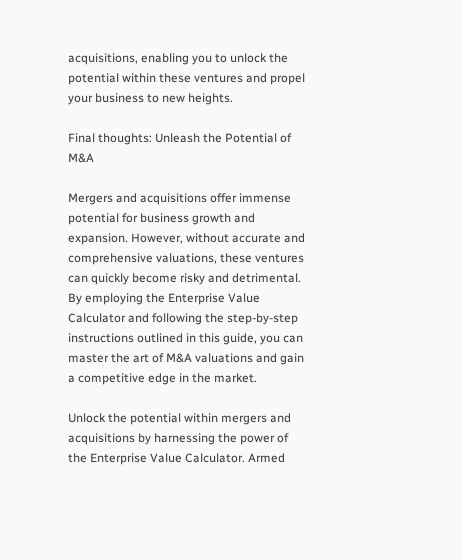acquisitions, enabling you to unlock the potential within these ventures and propel your business to new heights.

Final thoughts: Unleash the Potential of M&A

Mergers and acquisitions offer immense potential for business growth and expansion. However, without accurate and comprehensive valuations, these ventures can quickly become risky and detrimental. By employing the Enterprise Value Calculator and following the step-by-step instructions outlined in this guide, you can master the art of M&A valuations and gain a competitive edge in the market.

Unlock the potential within mergers and acquisitions by harnessing the power of the Enterprise Value Calculator. Armed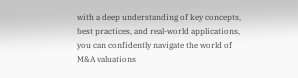with a deep understanding of key concepts, best practices, and real-world applications, you can confidently navigate the world of M&A valuations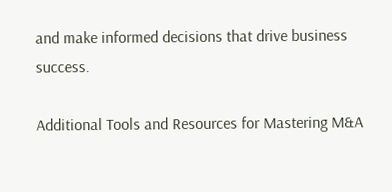and make informed decisions that drive business success.

Additional Tools and Resources for Mastering M&A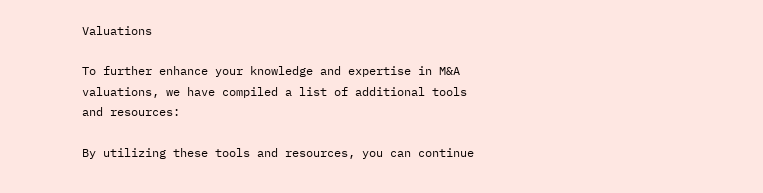Valuations

To further enhance your knowledge and expertise in M&A valuations, we have compiled a list of additional tools and resources:

By utilizing these tools and resources, you can continue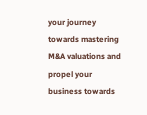your journey towards mastering M&A valuations and propel your business towards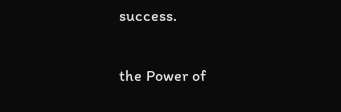success.

the Power of